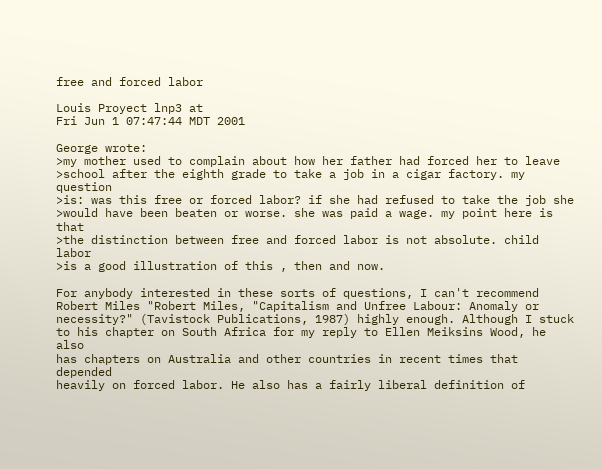free and forced labor

Louis Proyect lnp3 at
Fri Jun 1 07:47:44 MDT 2001

George wrote:
>my mother used to complain about how her father had forced her to leave
>school after the eighth grade to take a job in a cigar factory. my question
>is: was this free or forced labor? if she had refused to take the job she
>would have been beaten or worse. she was paid a wage. my point here is that
>the distinction between free and forced labor is not absolute. child labor
>is a good illustration of this , then and now.

For anybody interested in these sorts of questions, I can't recommend
Robert Miles "Robert Miles, "Capitalism and Unfree Labour: Anomaly or
necessity?" (Tavistock Publications, 1987) highly enough. Although I stuck
to his chapter on South Africa for my reply to Ellen Meiksins Wood, he also
has chapters on Australia and other countries in recent times that depended
heavily on forced labor. He also has a fairly liberal definition of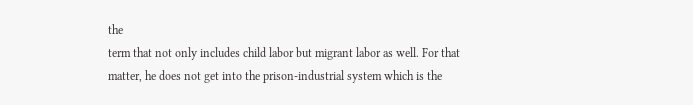the
term that not only includes child labor but migrant labor as well. For that
matter, he does not get into the prison-industrial system which is the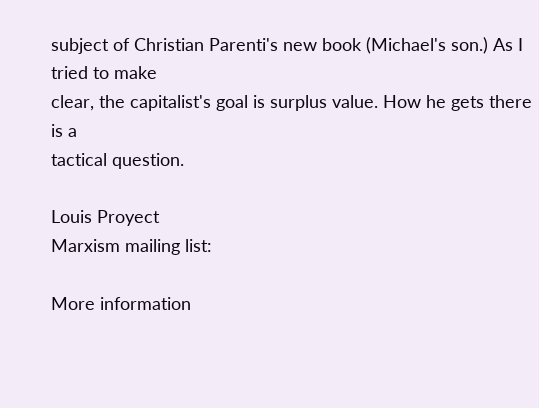subject of Christian Parenti's new book (Michael's son.) As I tried to make
clear, the capitalist's goal is surplus value. How he gets there is a
tactical question.

Louis Proyect
Marxism mailing list:

More information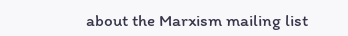about the Marxism mailing list